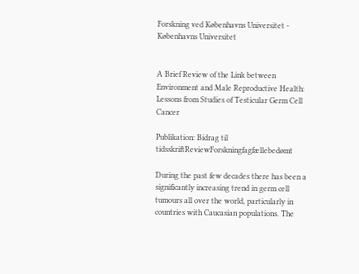Forskning ved Københavns Universitet - Københavns Universitet


A Brief Review of the Link between Environment and Male Reproductive Health: Lessons from Studies of Testicular Germ Cell Cancer

Publikation: Bidrag til tidsskriftReviewForskningfagfællebedømt

During the past few decades there has been a significantly increasing trend in germ cell tumours all over the world, particularly in countries with Caucasian populations. The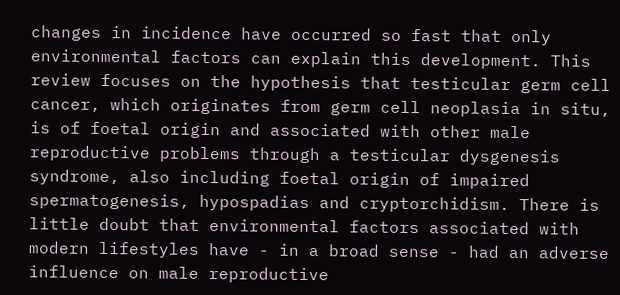changes in incidence have occurred so fast that only environmental factors can explain this development. This review focuses on the hypothesis that testicular germ cell cancer, which originates from germ cell neoplasia in situ, is of foetal origin and associated with other male reproductive problems through a testicular dysgenesis syndrome, also including foetal origin of impaired spermatogenesis, hypospadias and cryptorchidism. There is little doubt that environmental factors associated with modern lifestyles have - in a broad sense - had an adverse influence on male reproductive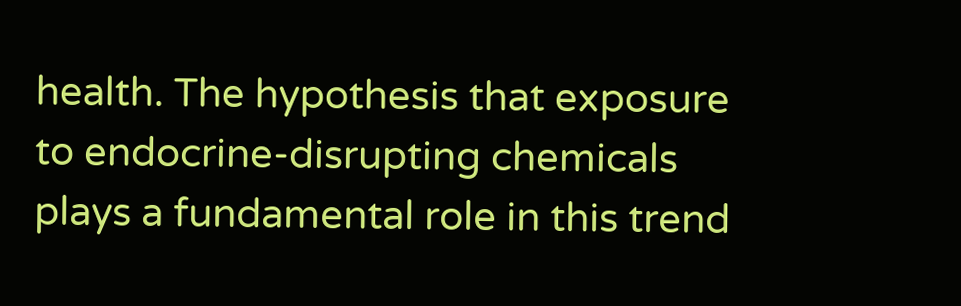health. The hypothesis that exposure to endocrine-disrupting chemicals plays a fundamental role in this trend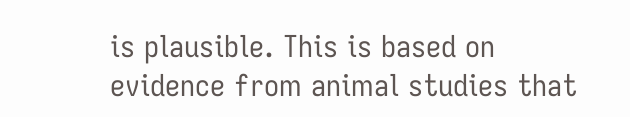is plausible. This is based on evidence from animal studies that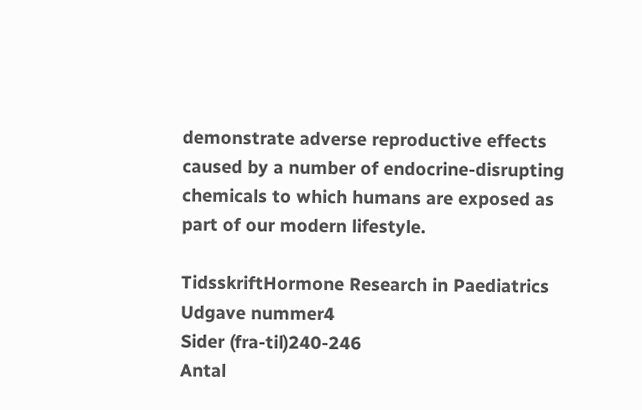demonstrate adverse reproductive effects caused by a number of endocrine-disrupting chemicals to which humans are exposed as part of our modern lifestyle.

TidsskriftHormone Research in Paediatrics
Udgave nummer4
Sider (fra-til)240-246
Antal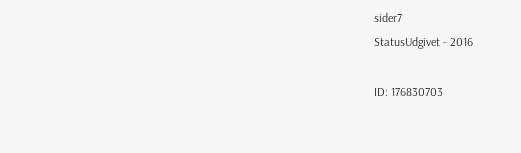sider7
StatusUdgivet - 2016

ID: 176830703